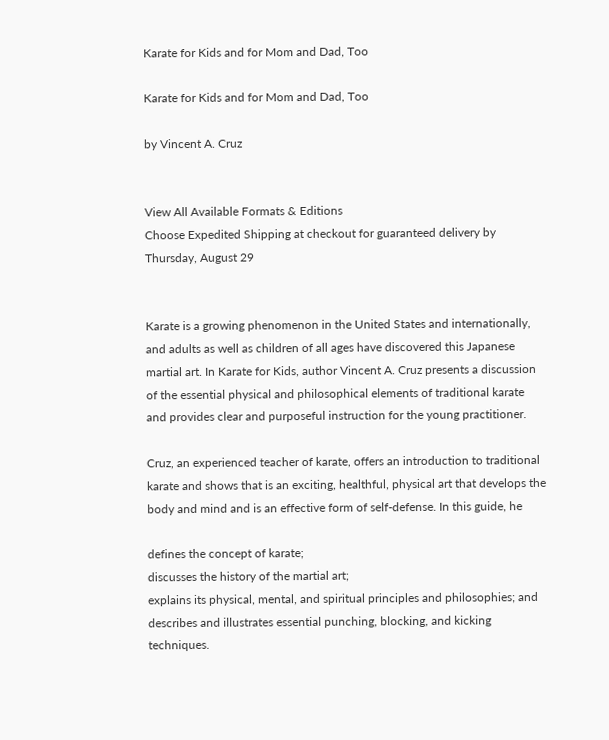Karate for Kids and for Mom and Dad, Too

Karate for Kids and for Mom and Dad, Too

by Vincent A. Cruz


View All Available Formats & Editions
Choose Expedited Shipping at checkout for guaranteed delivery by Thursday, August 29


Karate is a growing phenomenon in the United States and internationally, and adults as well as children of all ages have discovered this Japanese martial art. In Karate for Kids, author Vincent A. Cruz presents a discussion of the essential physical and philosophical elements of traditional karate and provides clear and purposeful instruction for the young practitioner.

Cruz, an experienced teacher of karate, offers an introduction to traditional karate and shows that is an exciting, healthful, physical art that develops the body and mind and is an effective form of self-defense. In this guide, he

defines the concept of karate;
discusses the history of the martial art;
explains its physical, mental, and spiritual principles and philosophies; and describes and illustrates essential punching, blocking, and kicking techniques.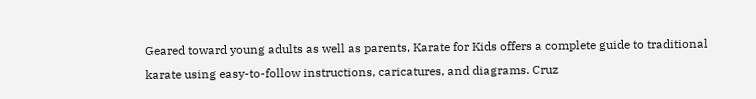Geared toward young adults as well as parents, Karate for Kids offers a complete guide to traditional karate using easy-to-follow instructions, caricatures, and diagrams. Cruz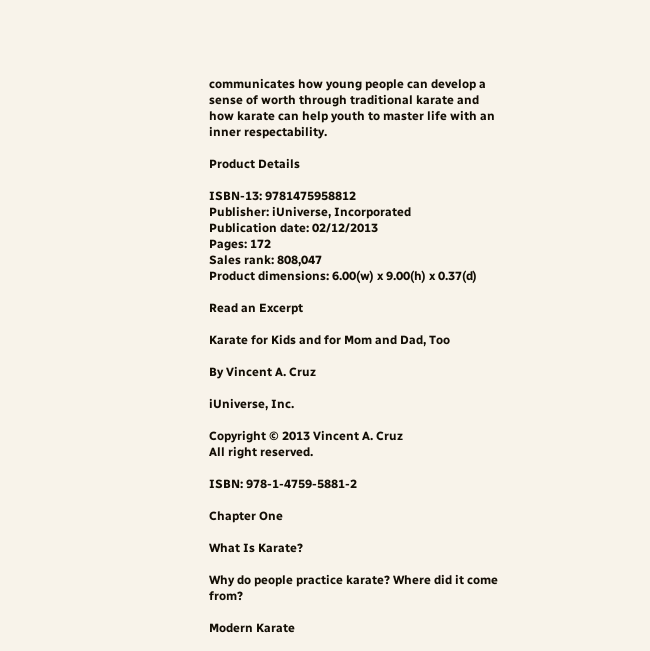communicates how young people can develop a sense of worth through traditional karate and how karate can help youth to master life with an inner respectability.

Product Details

ISBN-13: 9781475958812
Publisher: iUniverse, Incorporated
Publication date: 02/12/2013
Pages: 172
Sales rank: 808,047
Product dimensions: 6.00(w) x 9.00(h) x 0.37(d)

Read an Excerpt

Karate for Kids and for Mom and Dad, Too

By Vincent A. Cruz

iUniverse, Inc.

Copyright © 2013 Vincent A. Cruz
All right reserved.

ISBN: 978-1-4759-5881-2

Chapter One

What Is Karate?

Why do people practice karate? Where did it come from?

Modern Karate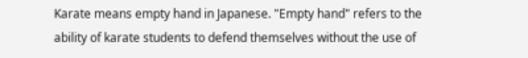Karate means empty hand in Japanese. "Empty hand" refers to the ability of karate students to defend themselves without the use of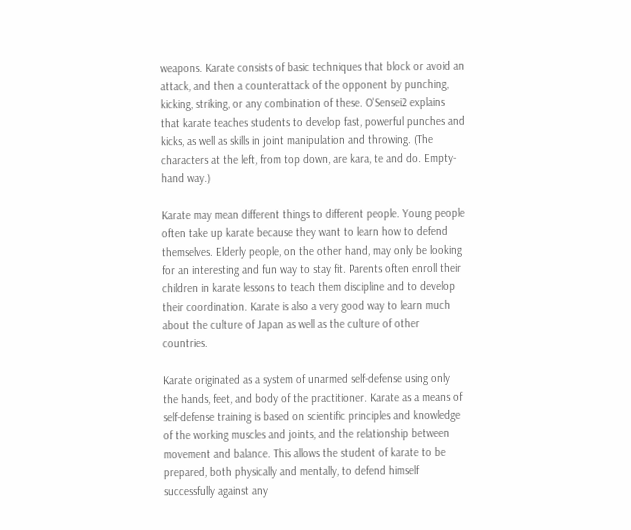weapons. Karate consists of basic techniques that block or avoid an attack, and then a counterattack of the opponent by punching, kicking, striking, or any combination of these. O'Sensei2 explains that karate teaches students to develop fast, powerful punches and kicks, as well as skills in joint manipulation and throwing. (The characters at the left, from top down, are kara, te and do. Empty-hand way.)

Karate may mean different things to different people. Young people often take up karate because they want to learn how to defend themselves. Elderly people, on the other hand, may only be looking for an interesting and fun way to stay fit. Parents often enroll their children in karate lessons to teach them discipline and to develop their coordination. Karate is also a very good way to learn much about the culture of Japan as well as the culture of other countries.

Karate originated as a system of unarmed self-defense using only the hands, feet, and body of the practitioner. Karate as a means of self-defense training is based on scientific principles and knowledge of the working muscles and joints, and the relationship between movement and balance. This allows the student of karate to be prepared, both physically and mentally, to defend himself successfully against any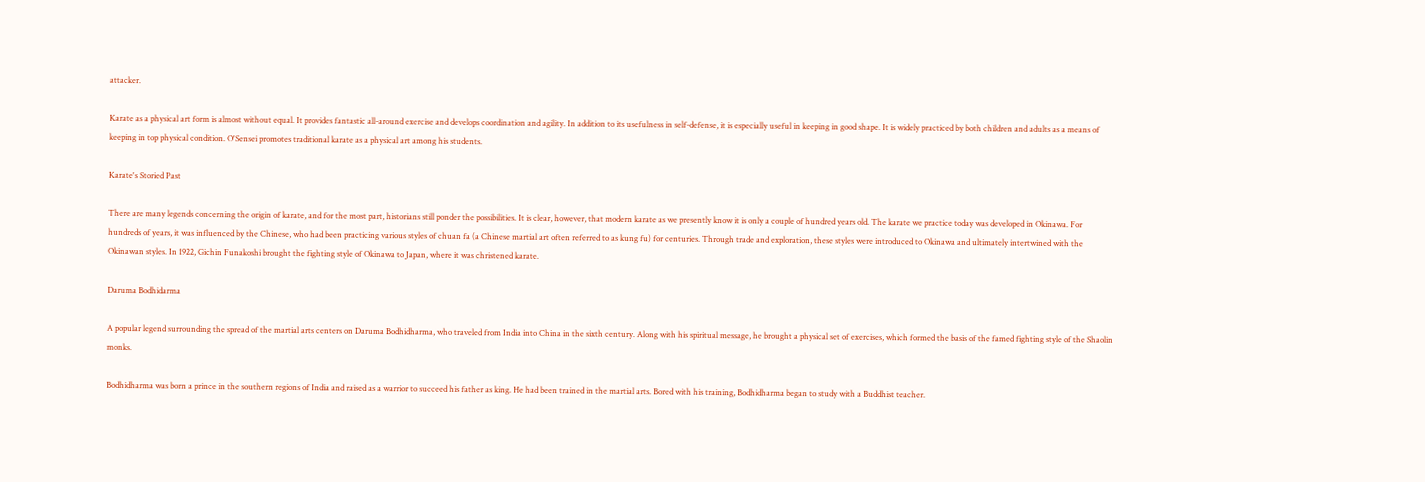attacker.

Karate as a physical art form is almost without equal. It provides fantastic all-around exercise and develops coordination and agility. In addition to its usefulness in self-defense, it is especially useful in keeping in good shape. It is widely practiced by both children and adults as a means of keeping in top physical condition. O'Sensei promotes traditional karate as a physical art among his students.

Karate's Storied Past

There are many legends concerning the origin of karate, and for the most part, historians still ponder the possibilities. It is clear, however, that modern karate as we presently know it is only a couple of hundred years old. The karate we practice today was developed in Okinawa. For hundreds of years, it was influenced by the Chinese, who had been practicing various styles of chuan fa (a Chinese martial art often referred to as kung fu) for centuries. Through trade and exploration, these styles were introduced to Okinawa and ultimately intertwined with the Okinawan styles. In 1922, Gichin Funakoshi brought the fighting style of Okinawa to Japan, where it was christened karate.

Daruma Bodhidarma

A popular legend surrounding the spread of the martial arts centers on Daruma Bodhidharma, who traveled from India into China in the sixth century. Along with his spiritual message, he brought a physical set of exercises, which formed the basis of the famed fighting style of the Shaolin monks.

Bodhidharma was born a prince in the southern regions of India and raised as a warrior to succeed his father as king. He had been trained in the martial arts. Bored with his training, Bodhidharma began to study with a Buddhist teacher.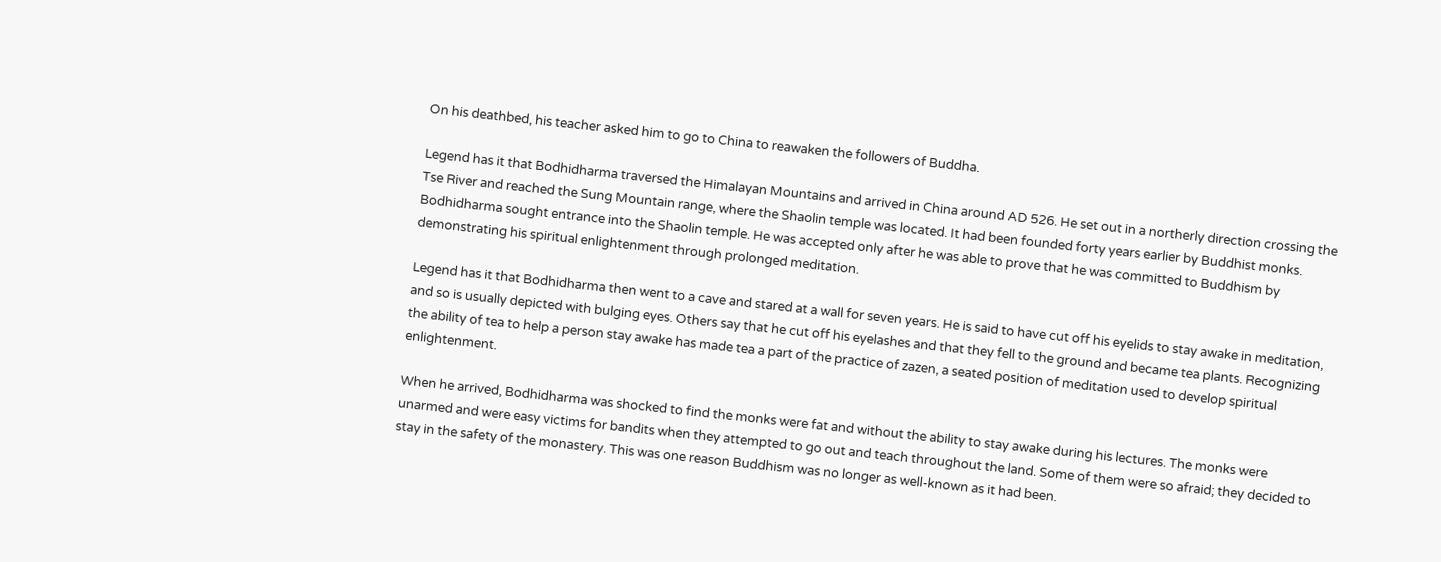On his deathbed, his teacher asked him to go to China to reawaken the followers of Buddha.

Legend has it that Bodhidharma traversed the Himalayan Mountains and arrived in China around AD 526. He set out in a northerly direction crossing the Tse River and reached the Sung Mountain range, where the Shaolin temple was located. It had been founded forty years earlier by Buddhist monks. Bodhidharma sought entrance into the Shaolin temple. He was accepted only after he was able to prove that he was committed to Buddhism by demonstrating his spiritual enlightenment through prolonged meditation.

Legend has it that Bodhidharma then went to a cave and stared at a wall for seven years. He is said to have cut off his eyelids to stay awake in meditation, and so is usually depicted with bulging eyes. Others say that he cut off his eyelashes and that they fell to the ground and became tea plants. Recognizing the ability of tea to help a person stay awake has made tea a part of the practice of zazen, a seated position of meditation used to develop spiritual enlightenment.

When he arrived, Bodhidharma was shocked to find the monks were fat and without the ability to stay awake during his lectures. The monks were unarmed and were easy victims for bandits when they attempted to go out and teach throughout the land. Some of them were so afraid; they decided to stay in the safety of the monastery. This was one reason Buddhism was no longer as well-known as it had been.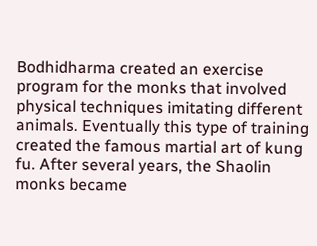Bodhidharma created an exercise program for the monks that involved physical techniques imitating different animals. Eventually this type of training created the famous martial art of kung fu. After several years, the Shaolin monks became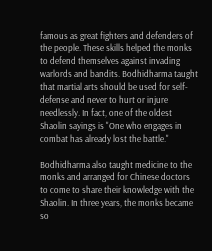famous as great fighters and defenders of the people. These skills helped the monks to defend themselves against invading warlords and bandits. Bodhidharma taught that martial arts should be used for self-defense and never to hurt or injure needlessly. In fact, one of the oldest Shaolin sayings is "One who engages in combat has already lost the battle."

Bodhidharma also taught medicine to the monks and arranged for Chinese doctors to come to share their knowledge with the Shaolin. In three years, the monks became so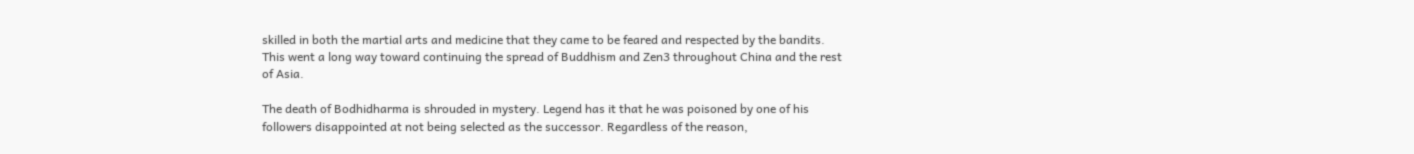skilled in both the martial arts and medicine that they came to be feared and respected by the bandits. This went a long way toward continuing the spread of Buddhism and Zen3 throughout China and the rest of Asia.

The death of Bodhidharma is shrouded in mystery. Legend has it that he was poisoned by one of his followers disappointed at not being selected as the successor. Regardless of the reason,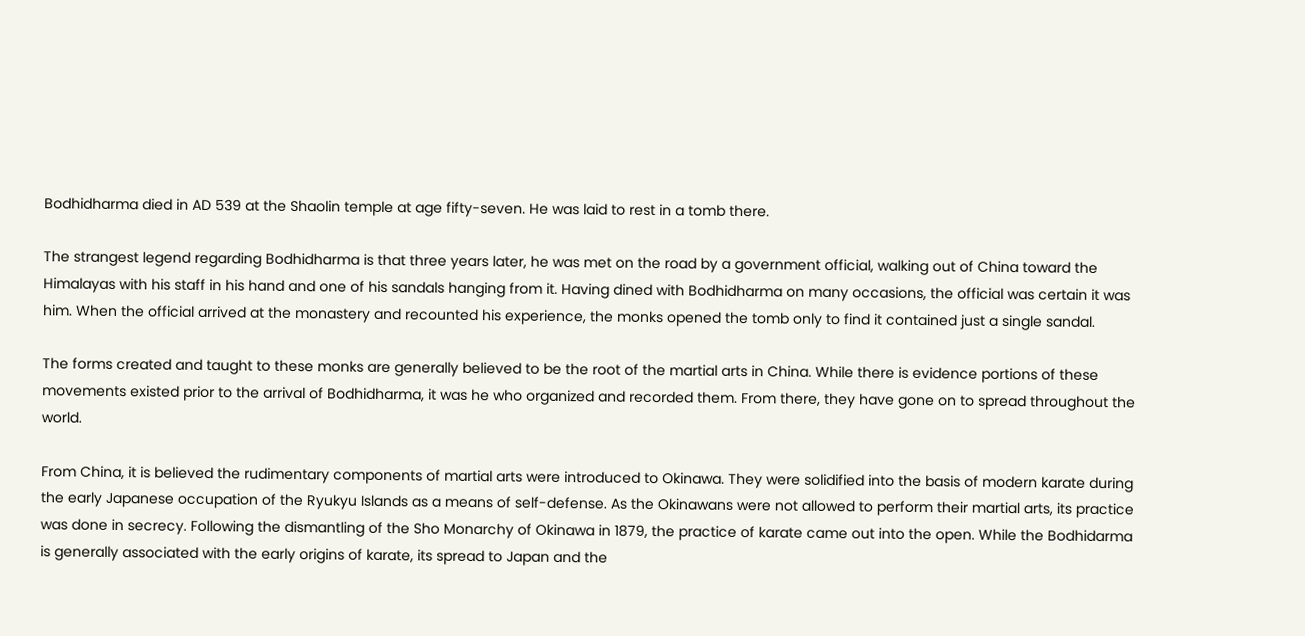Bodhidharma died in AD 539 at the Shaolin temple at age fifty-seven. He was laid to rest in a tomb there.

The strangest legend regarding Bodhidharma is that three years later, he was met on the road by a government official, walking out of China toward the Himalayas with his staff in his hand and one of his sandals hanging from it. Having dined with Bodhidharma on many occasions, the official was certain it was him. When the official arrived at the monastery and recounted his experience, the monks opened the tomb only to find it contained just a single sandal.

The forms created and taught to these monks are generally believed to be the root of the martial arts in China. While there is evidence portions of these movements existed prior to the arrival of Bodhidharma, it was he who organized and recorded them. From there, they have gone on to spread throughout the world.

From China, it is believed the rudimentary components of martial arts were introduced to Okinawa. They were solidified into the basis of modern karate during the early Japanese occupation of the Ryukyu Islands as a means of self-defense. As the Okinawans were not allowed to perform their martial arts, its practice was done in secrecy. Following the dismantling of the Sho Monarchy of Okinawa in 1879, the practice of karate came out into the open. While the Bodhidarma is generally associated with the early origins of karate, its spread to Japan and the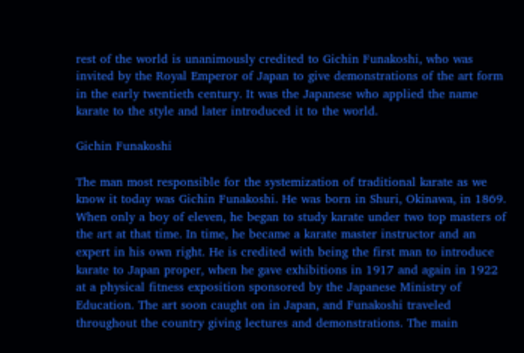rest of the world is unanimously credited to Gichin Funakoshi, who was invited by the Royal Emperor of Japan to give demonstrations of the art form in the early twentieth century. It was the Japanese who applied the name karate to the style and later introduced it to the world.

Gichin Funakoshi

The man most responsible for the systemization of traditional karate as we know it today was Gichin Funakoshi. He was born in Shuri, Okinawa, in 1869. When only a boy of eleven, he began to study karate under two top masters of the art at that time. In time, he became a karate master instructor and an expert in his own right. He is credited with being the first man to introduce karate to Japan proper, when he gave exhibitions in 1917 and again in 1922 at a physical fitness exposition sponsored by the Japanese Ministry of Education. The art soon caught on in Japan, and Funakoshi traveled throughout the country giving lectures and demonstrations. The main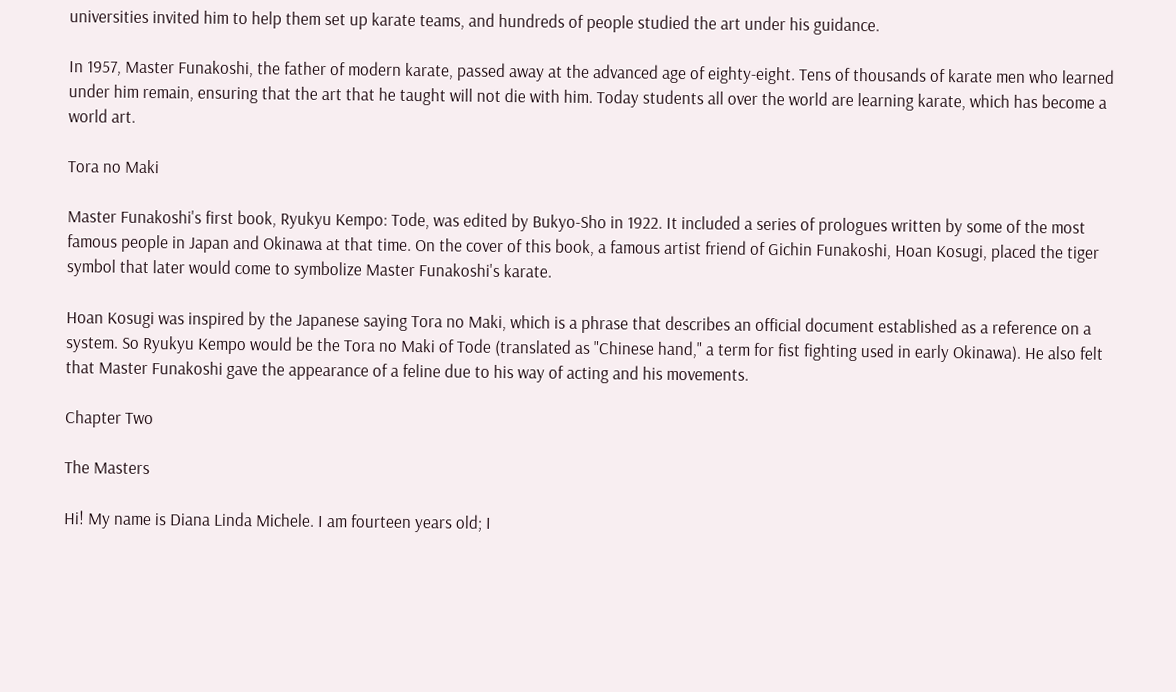universities invited him to help them set up karate teams, and hundreds of people studied the art under his guidance.

In 1957, Master Funakoshi, the father of modern karate, passed away at the advanced age of eighty-eight. Tens of thousands of karate men who learned under him remain, ensuring that the art that he taught will not die with him. Today students all over the world are learning karate, which has become a world art.

Tora no Maki

Master Funakoshi's first book, Ryukyu Kempo: Tode, was edited by Bukyo-Sho in 1922. It included a series of prologues written by some of the most famous people in Japan and Okinawa at that time. On the cover of this book, a famous artist friend of Gichin Funakoshi, Hoan Kosugi, placed the tiger symbol that later would come to symbolize Master Funakoshi's karate.

Hoan Kosugi was inspired by the Japanese saying Tora no Maki, which is a phrase that describes an official document established as a reference on a system. So Ryukyu Kempo would be the Tora no Maki of Tode (translated as "Chinese hand," a term for fist fighting used in early Okinawa). He also felt that Master Funakoshi gave the appearance of a feline due to his way of acting and his movements.

Chapter Two

The Masters

Hi! My name is Diana Linda Michele. I am fourteen years old; I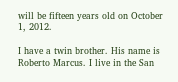will be fifteen years old on October 1, 2012.

I have a twin brother. His name is Roberto Marcus. I live in the San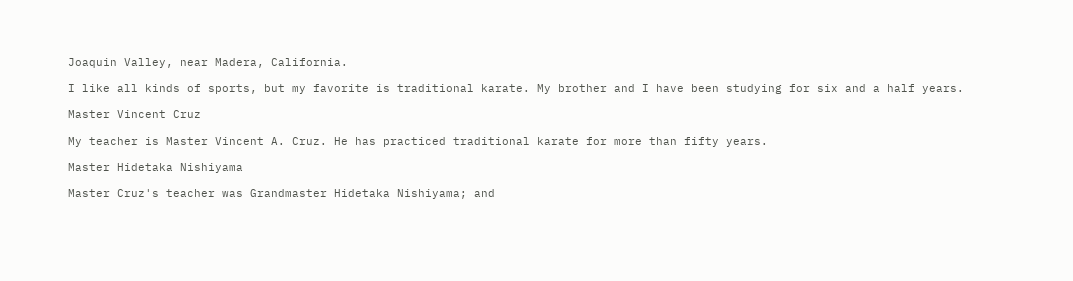Joaquin Valley, near Madera, California.

I like all kinds of sports, but my favorite is traditional karate. My brother and I have been studying for six and a half years.

Master Vincent Cruz

My teacher is Master Vincent A. Cruz. He has practiced traditional karate for more than fifty years.

Master Hidetaka Nishiyama

Master Cruz's teacher was Grandmaster Hidetaka Nishiyama; and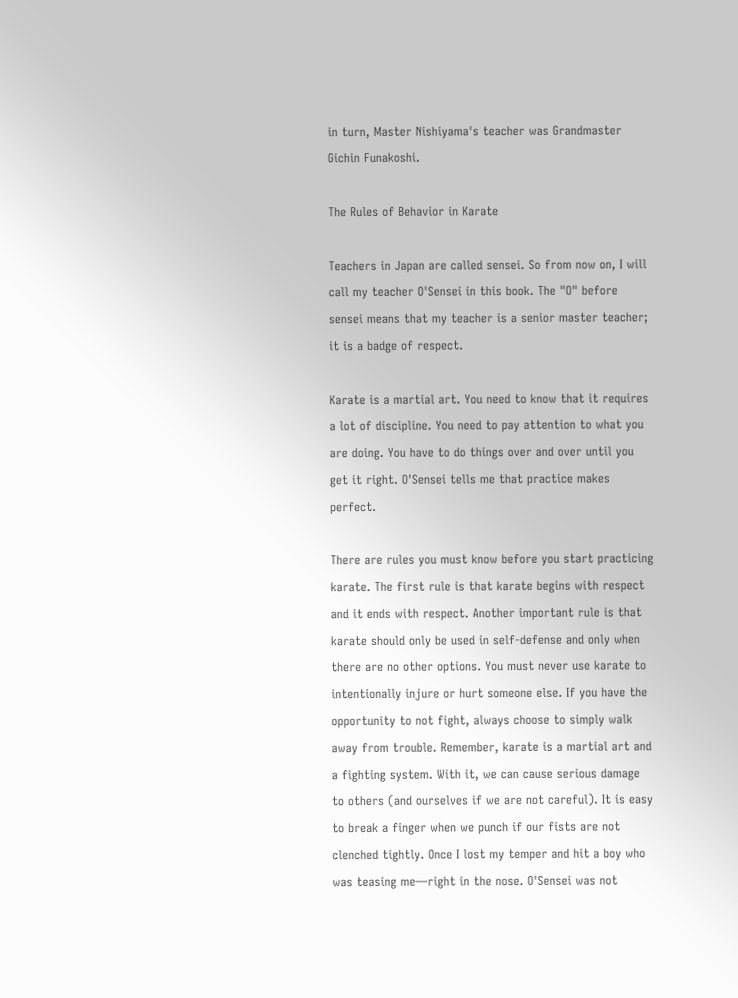in turn, Master Nishiyama's teacher was Grandmaster Gichin Funakoshi.

The Rules of Behavior in Karate

Teachers in Japan are called sensei. So from now on, I will call my teacher O'Sensei in this book. The "O" before sensei means that my teacher is a senior master teacher; it is a badge of respect.

Karate is a martial art. You need to know that it requires a lot of discipline. You need to pay attention to what you are doing. You have to do things over and over until you get it right. O'Sensei tells me that practice makes perfect.

There are rules you must know before you start practicing karate. The first rule is that karate begins with respect and it ends with respect. Another important rule is that karate should only be used in self-defense and only when there are no other options. You must never use karate to intentionally injure or hurt someone else. If you have the opportunity to not fight, always choose to simply walk away from trouble. Remember, karate is a martial art and a fighting system. With it, we can cause serious damage to others (and ourselves if we are not careful). It is easy to break a finger when we punch if our fists are not clenched tightly. Once I lost my temper and hit a boy who was teasing me—right in the nose. O'Sensei was not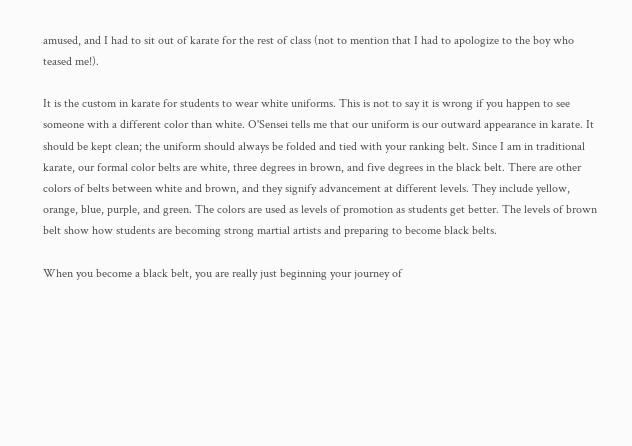amused, and I had to sit out of karate for the rest of class (not to mention that I had to apologize to the boy who teased me!).

It is the custom in karate for students to wear white uniforms. This is not to say it is wrong if you happen to see someone with a different color than white. O'Sensei tells me that our uniform is our outward appearance in karate. It should be kept clean; the uniform should always be folded and tied with your ranking belt. Since I am in traditional karate, our formal color belts are white, three degrees in brown, and five degrees in the black belt. There are other colors of belts between white and brown, and they signify advancement at different levels. They include yellow, orange, blue, purple, and green. The colors are used as levels of promotion as students get better. The levels of brown belt show how students are becoming strong martial artists and preparing to become black belts.

When you become a black belt, you are really just beginning your journey of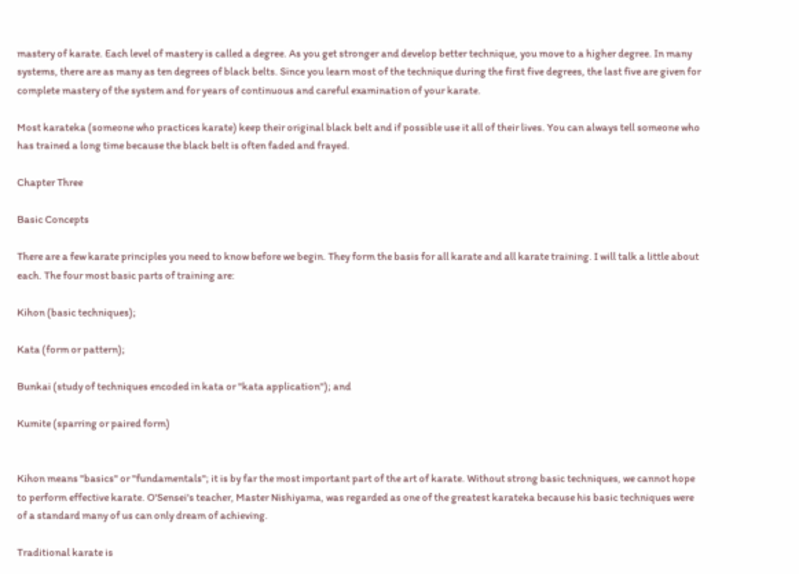mastery of karate. Each level of mastery is called a degree. As you get stronger and develop better technique, you move to a higher degree. In many systems, there are as many as ten degrees of black belts. Since you learn most of the technique during the first five degrees, the last five are given for complete mastery of the system and for years of continuous and careful examination of your karate.

Most karateka (someone who practices karate) keep their original black belt and if possible use it all of their lives. You can always tell someone who has trained a long time because the black belt is often faded and frayed.

Chapter Three

Basic Concepts

There are a few karate principles you need to know before we begin. They form the basis for all karate and all karate training. I will talk a little about each. The four most basic parts of training are:

Kihon (basic techniques);

Kata (form or pattern);

Bunkai (study of techniques encoded in kata or "kata application"); and

Kumite (sparring or paired form)


Kihon means "basics" or "fundamentals"; it is by far the most important part of the art of karate. Without strong basic techniques, we cannot hope to perform effective karate. O'Sensei's teacher, Master Nishiyama, was regarded as one of the greatest karateka because his basic techniques were of a standard many of us can only dream of achieving.

Traditional karate is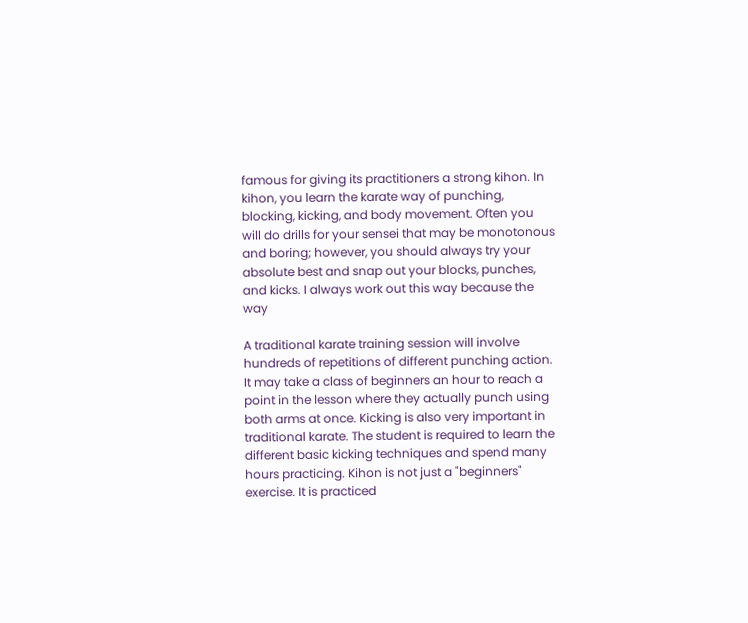famous for giving its practitioners a strong kihon. In kihon, you learn the karate way of punching, blocking, kicking, and body movement. Often you will do drills for your sensei that may be monotonous and boring; however, you should always try your absolute best and snap out your blocks, punches, and kicks. I always work out this way because the way

A traditional karate training session will involve hundreds of repetitions of different punching action. It may take a class of beginners an hour to reach a point in the lesson where they actually punch using both arms at once. Kicking is also very important in traditional karate. The student is required to learn the different basic kicking techniques and spend many hours practicing. Kihon is not just a "beginners" exercise. It is practiced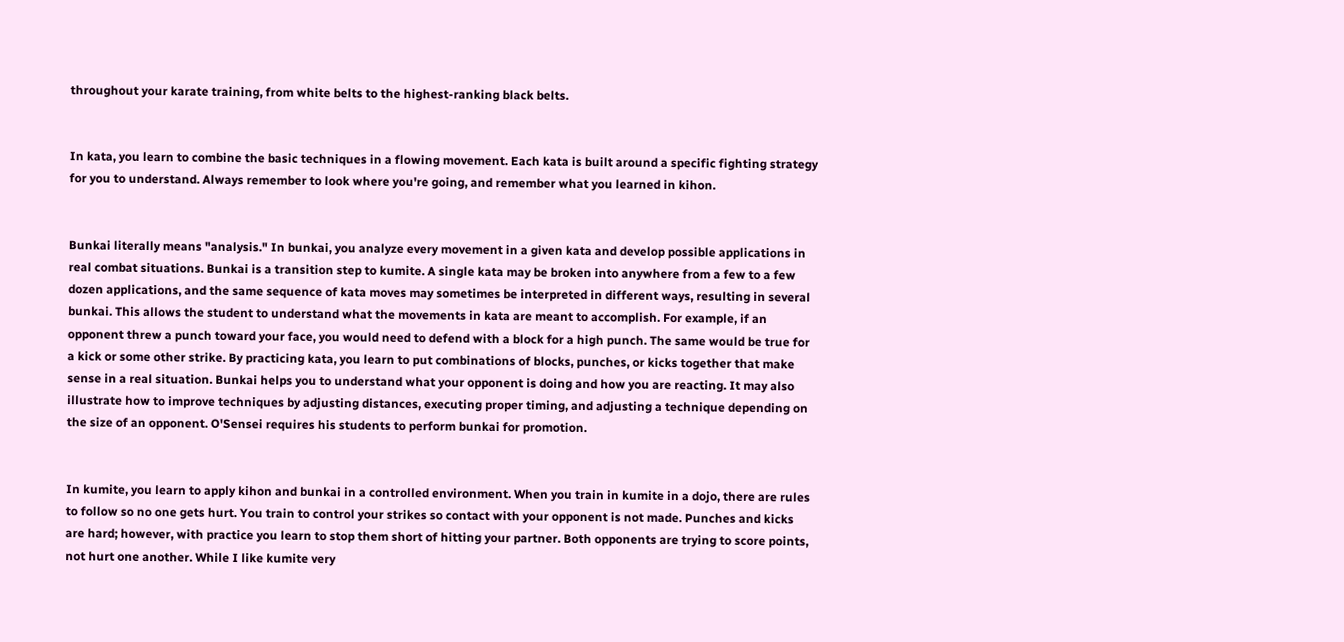throughout your karate training, from white belts to the highest-ranking black belts.


In kata, you learn to combine the basic techniques in a flowing movement. Each kata is built around a specific fighting strategy for you to understand. Always remember to look where you're going, and remember what you learned in kihon.


Bunkai literally means "analysis." In bunkai, you analyze every movement in a given kata and develop possible applications in real combat situations. Bunkai is a transition step to kumite. A single kata may be broken into anywhere from a few to a few dozen applications, and the same sequence of kata moves may sometimes be interpreted in different ways, resulting in several bunkai. This allows the student to understand what the movements in kata are meant to accomplish. For example, if an opponent threw a punch toward your face, you would need to defend with a block for a high punch. The same would be true for a kick or some other strike. By practicing kata, you learn to put combinations of blocks, punches, or kicks together that make sense in a real situation. Bunkai helps you to understand what your opponent is doing and how you are reacting. It may also illustrate how to improve techniques by adjusting distances, executing proper timing, and adjusting a technique depending on the size of an opponent. O'Sensei requires his students to perform bunkai for promotion.


In kumite, you learn to apply kihon and bunkai in a controlled environment. When you train in kumite in a dojo, there are rules to follow so no one gets hurt. You train to control your strikes so contact with your opponent is not made. Punches and kicks are hard; however, with practice you learn to stop them short of hitting your partner. Both opponents are trying to score points, not hurt one another. While I like kumite very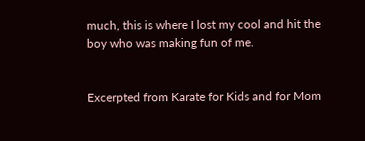much, this is where I lost my cool and hit the boy who was making fun of me.


Excerpted from Karate for Kids and for Mom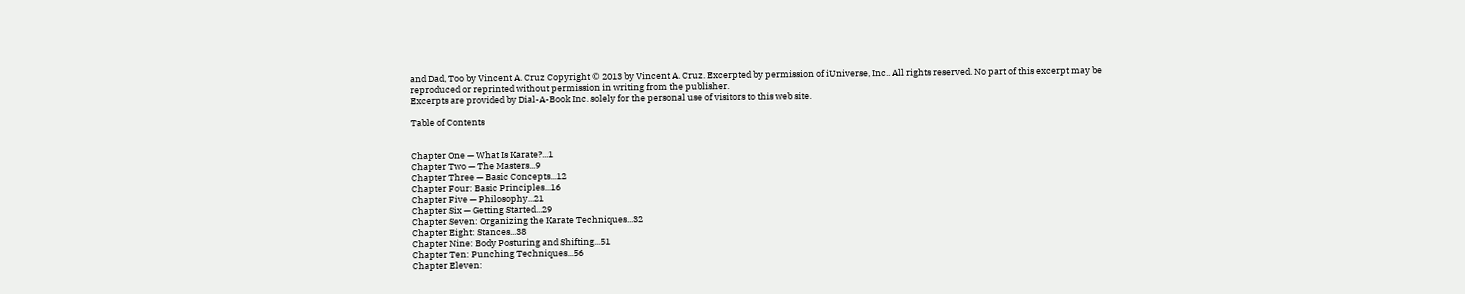and Dad, Too by Vincent A. Cruz Copyright © 2013 by Vincent A. Cruz. Excerpted by permission of iUniverse, Inc.. All rights reserved. No part of this excerpt may be reproduced or reprinted without permission in writing from the publisher.
Excerpts are provided by Dial-A-Book Inc. solely for the personal use of visitors to this web site.

Table of Contents


Chapter One — What Is Karate?...1
Chapter Two — The Masters...9
Chapter Three — Basic Concepts...12
Chapter Four: Basic Principles...16
Chapter Five — Philosophy...21
Chapter Six — Getting Started...29
Chapter Seven: Organizing the Karate Techniques...32
Chapter Eight: Stances...38
Chapter Nine: Body Posturing and Shifting...51
Chapter Ten: Punching Techniques...56
Chapter Eleven: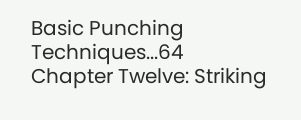Basic Punching Techniques...64
Chapter Twelve: Striking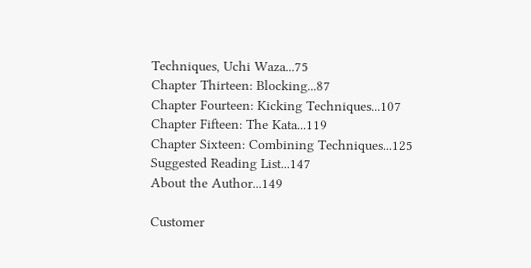Techniques, Uchi Waza...75
Chapter Thirteen: Blocking...87
Chapter Fourteen: Kicking Techniques...107
Chapter Fifteen: The Kata...119
Chapter Sixteen: Combining Techniques...125
Suggested Reading List...147
About the Author...149

Customer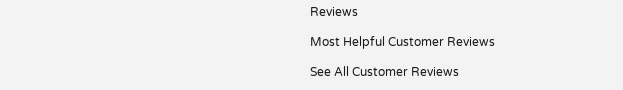Reviews

Most Helpful Customer Reviews

See All Customer Reviews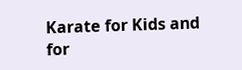Karate for Kids and for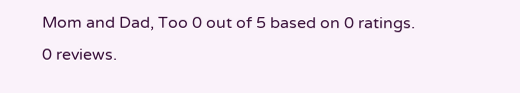Mom and Dad, Too 0 out of 5 based on 0 ratings. 0 reviews.